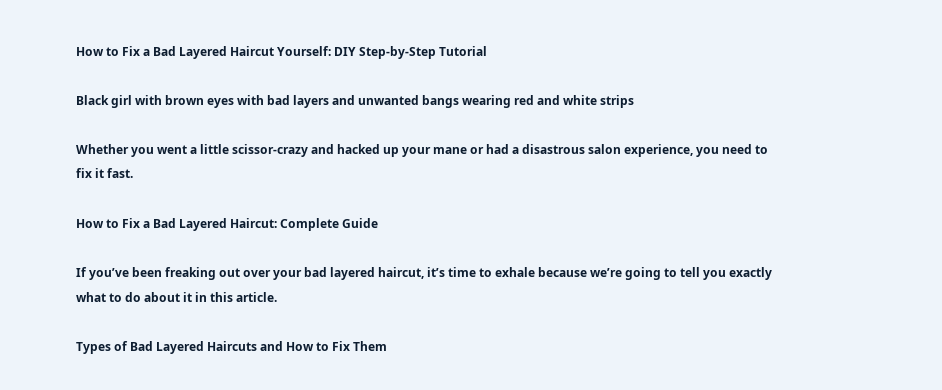How to Fix a Bad Layered Haircut Yourself: DIY Step-by-Step Tutorial

Black girl with brown eyes with bad layers and unwanted bangs wearing red and white strips

Whether you went a little scissor-crazy and hacked up your mane or had a disastrous salon experience, you need to fix it fast.

How to Fix a Bad Layered Haircut: Complete Guide

If you’ve been freaking out over your bad layered haircut, it’s time to exhale because we’re going to tell you exactly what to do about it in this article.

Types of Bad Layered Haircuts and How to Fix Them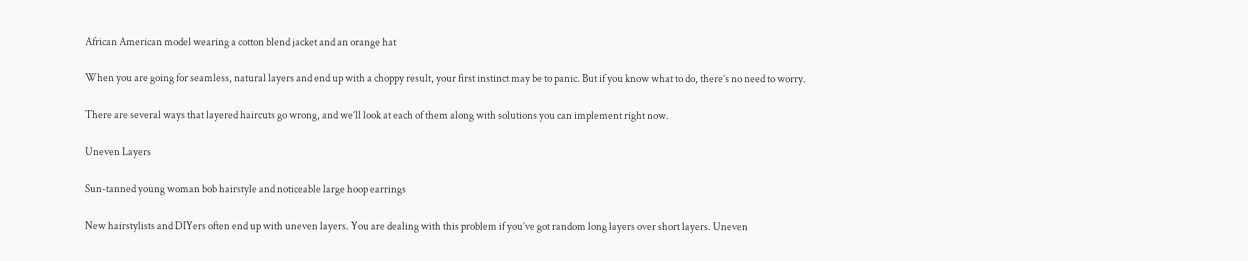African American model wearing a cotton blend jacket and an orange hat

When you are going for seamless, natural layers and end up with a choppy result, your first instinct may be to panic. But if you know what to do, there’s no need to worry.

There are several ways that layered haircuts go wrong, and we’ll look at each of them along with solutions you can implement right now.

Uneven Layers

Sun-tanned young woman bob hairstyle and noticeable large hoop earrings

New hairstylists and DIYers often end up with uneven layers. You are dealing with this problem if you’ve got random long layers over short layers. Uneven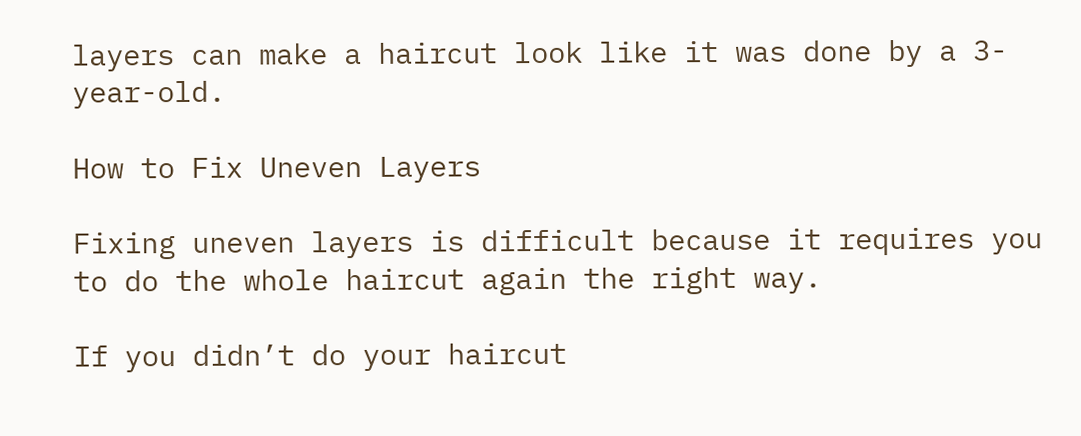layers can make a haircut look like it was done by a 3-year-old.

How to Fix Uneven Layers

Fixing uneven layers is difficult because it requires you to do the whole haircut again the right way.

If you didn’t do your haircut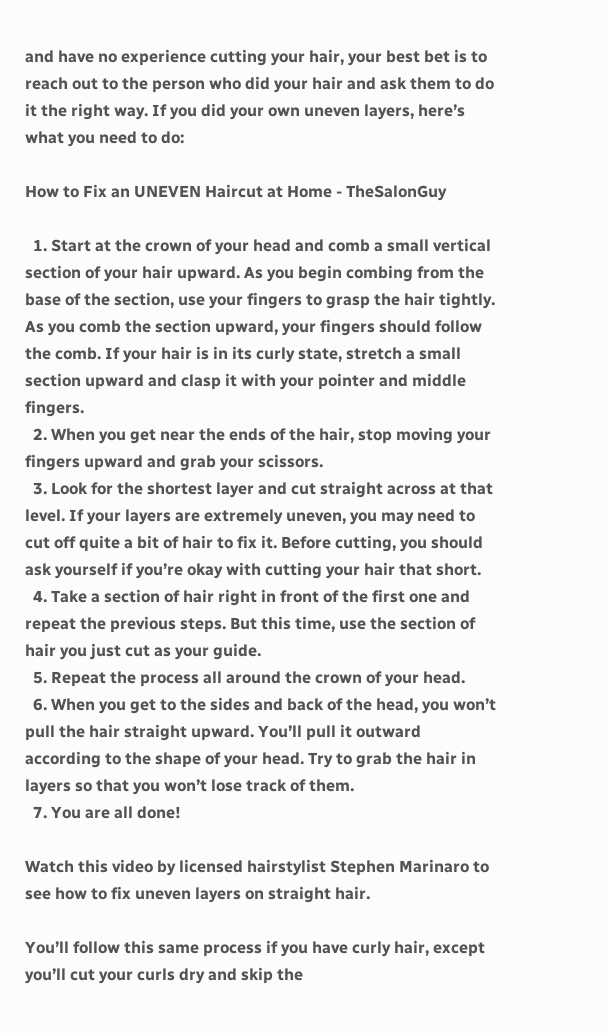and have no experience cutting your hair, your best bet is to reach out to the person who did your hair and ask them to do it the right way. If you did your own uneven layers, here’s what you need to do:

How to Fix an UNEVEN Haircut at Home - TheSalonGuy

  1. Start at the crown of your head and comb a small vertical section of your hair upward. As you begin combing from the base of the section, use your fingers to grasp the hair tightly. As you comb the section upward, your fingers should follow the comb. If your hair is in its curly state, stretch a small section upward and clasp it with your pointer and middle fingers.
  2. When you get near the ends of the hair, stop moving your fingers upward and grab your scissors.
  3. Look for the shortest layer and cut straight across at that level. If your layers are extremely uneven, you may need to cut off quite a bit of hair to fix it. Before cutting, you should ask yourself if you’re okay with cutting your hair that short.
  4. Take a section of hair right in front of the first one and repeat the previous steps. But this time, use the section of hair you just cut as your guide.
  5. Repeat the process all around the crown of your head.
  6. When you get to the sides and back of the head, you won’t pull the hair straight upward. You’ll pull it outward according to the shape of your head. Try to grab the hair in layers so that you won’t lose track of them.
  7. You are all done!

Watch this video by licensed hairstylist Stephen Marinaro to see how to fix uneven layers on straight hair.

You’ll follow this same process if you have curly hair, except you’ll cut your curls dry and skip the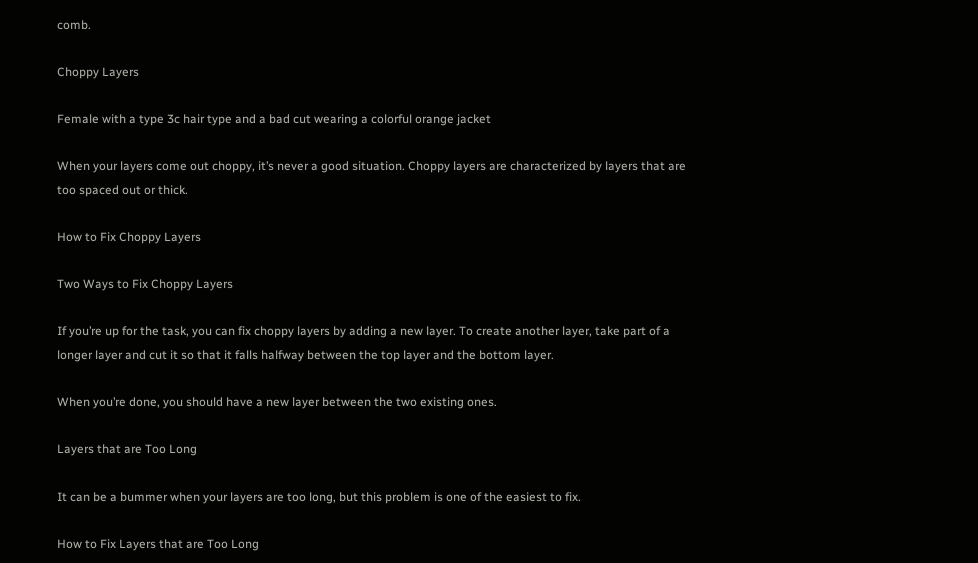comb.

Choppy Layers

Female with a type 3c hair type and a bad cut wearing a colorful orange jacket

When your layers come out choppy, it’s never a good situation. Choppy layers are characterized by layers that are too spaced out or thick.

How to Fix Choppy Layers

Two Ways to Fix Choppy Layers

If you’re up for the task, you can fix choppy layers by adding a new layer. To create another layer, take part of a longer layer and cut it so that it falls halfway between the top layer and the bottom layer.

When you’re done, you should have a new layer between the two existing ones.

Layers that are Too Long

It can be a bummer when your layers are too long, but this problem is one of the easiest to fix.

How to Fix Layers that are Too Long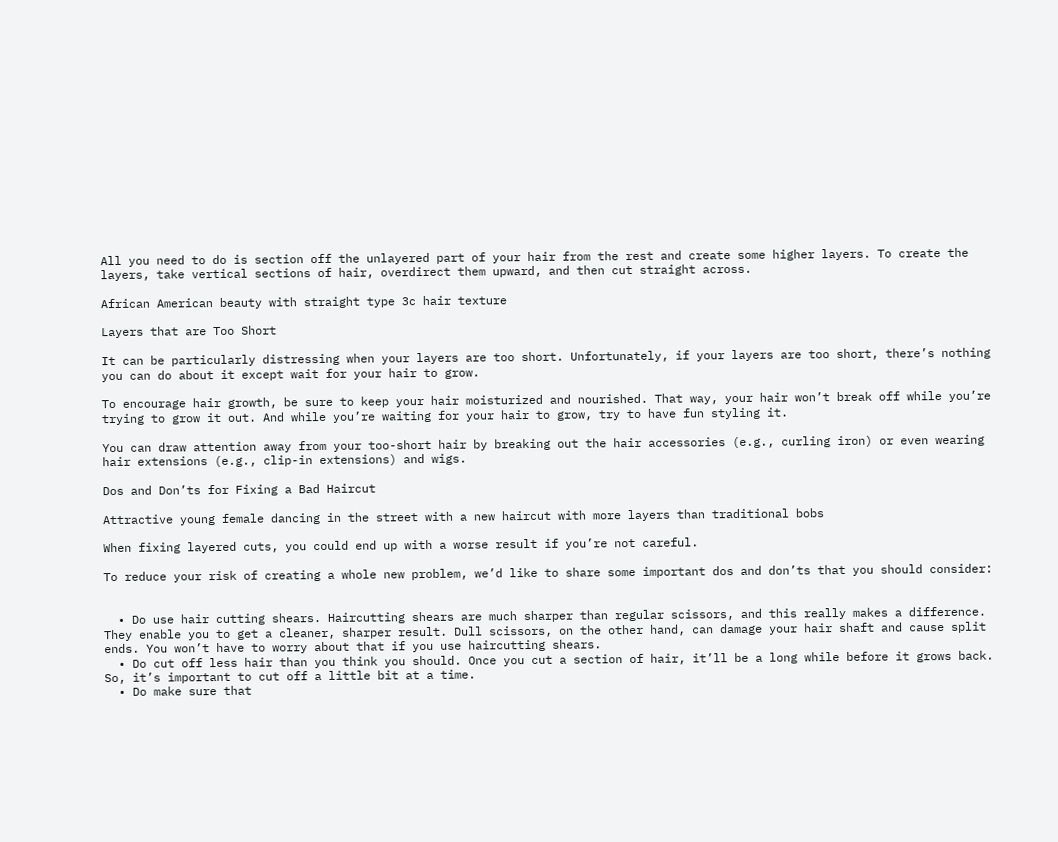All you need to do is section off the unlayered part of your hair from the rest and create some higher layers. To create the layers, take vertical sections of hair, overdirect them upward, and then cut straight across.

African American beauty with straight type 3c hair texture

Layers that are Too Short

It can be particularly distressing when your layers are too short. Unfortunately, if your layers are too short, there’s nothing you can do about it except wait for your hair to grow.

To encourage hair growth, be sure to keep your hair moisturized and nourished. That way, your hair won’t break off while you’re trying to grow it out. And while you’re waiting for your hair to grow, try to have fun styling it.

You can draw attention away from your too-short hair by breaking out the hair accessories (e.g., curling iron) or even wearing hair extensions (e.g., clip-in extensions) and wigs.

Dos and Don’ts for Fixing a Bad Haircut

Attractive young female dancing in the street with a new haircut with more layers than traditional bobs

When fixing layered cuts, you could end up with a worse result if you’re not careful.

To reduce your risk of creating a whole new problem, we’d like to share some important dos and don’ts that you should consider:


  • Do use hair cutting shears. Haircutting shears are much sharper than regular scissors, and this really makes a difference. They enable you to get a cleaner, sharper result. Dull scissors, on the other hand, can damage your hair shaft and cause split ends. You won’t have to worry about that if you use haircutting shears.
  • Do cut off less hair than you think you should. Once you cut a section of hair, it’ll be a long while before it grows back. So, it’s important to cut off a little bit at a time.
  • Do make sure that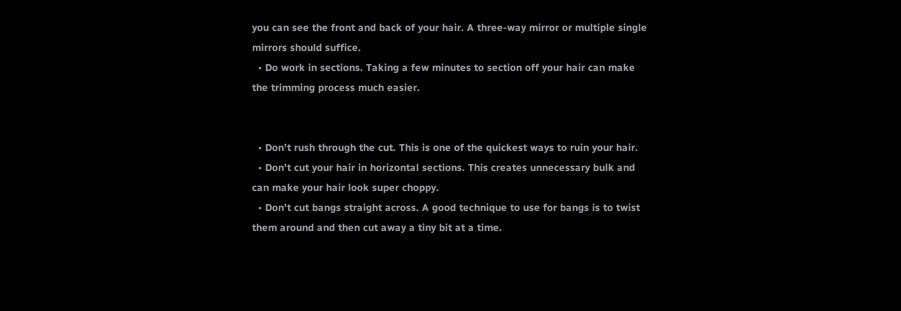you can see the front and back of your hair. A three-way mirror or multiple single mirrors should suffice.
  • Do work in sections. Taking a few minutes to section off your hair can make the trimming process much easier.


  • Don’t rush through the cut. This is one of the quickest ways to ruin your hair.
  • Don’t cut your hair in horizontal sections. This creates unnecessary bulk and can make your hair look super choppy.
  • Don’t cut bangs straight across. A good technique to use for bangs is to twist them around and then cut away a tiny bit at a time.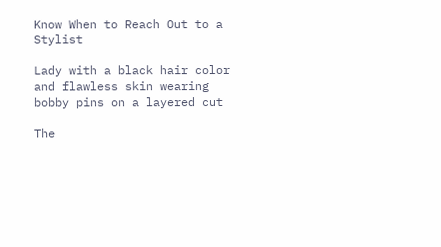Know When to Reach Out to a Stylist

Lady with a black hair color and flawless skin wearing bobby pins on a layered cut

The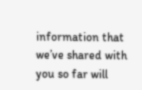information that we’ve shared with you so far will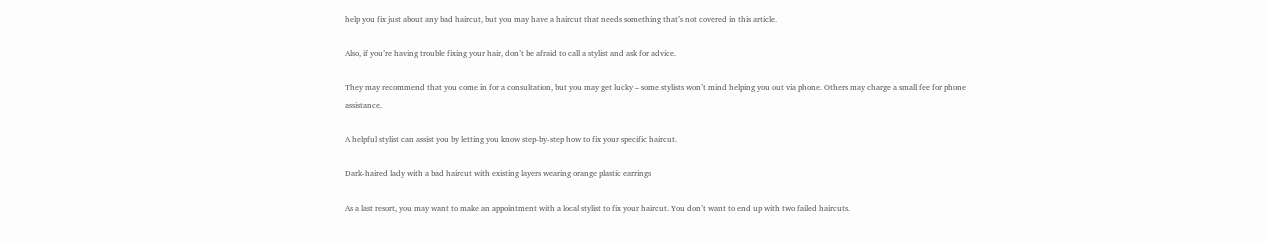help you fix just about any bad haircut, but you may have a haircut that needs something that’s not covered in this article.

Also, if you’re having trouble fixing your hair, don’t be afraid to call a stylist and ask for advice.

They may recommend that you come in for a consultation, but you may get lucky – some stylists won’t mind helping you out via phone. Others may charge a small fee for phone assistance.

A helpful stylist can assist you by letting you know step-by-step how to fix your specific haircut.

Dark-haired lady with a bad haircut with existing layers wearing orange plastic earrings

As a last resort, you may want to make an appointment with a local stylist to fix your haircut. You don’t want to end up with two failed haircuts.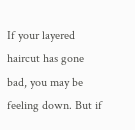If your layered haircut has gone bad, you may be feeling down. But if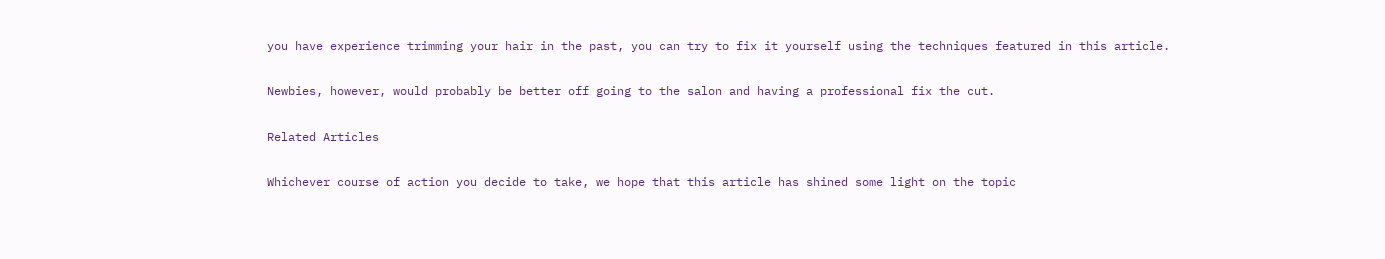you have experience trimming your hair in the past, you can try to fix it yourself using the techniques featured in this article.

Newbies, however, would probably be better off going to the salon and having a professional fix the cut.

Related Articles

Whichever course of action you decide to take, we hope that this article has shined some light on the topic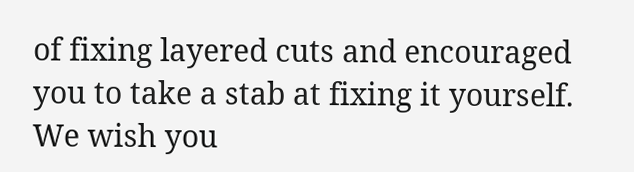of fixing layered cuts and encouraged you to take a stab at fixing it yourself. We wish you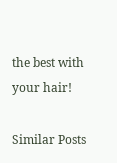the best with your hair!

Similar Posts